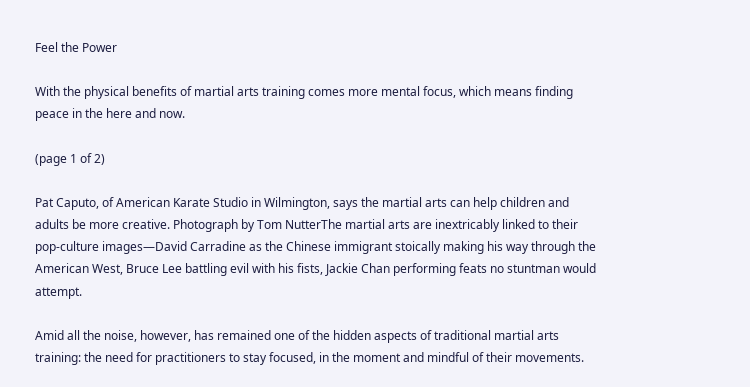Feel the Power

With the physical benefits of martial arts training comes more mental focus, which means finding peace in the here and now.

(page 1 of 2)

Pat Caputo, of American Karate Studio in Wilmington, says the martial arts can help children and adults be more creative. Photograph by Tom NutterThe martial arts are inextricably linked to their pop-culture images—David Carradine as the Chinese immigrant stoically making his way through the American West, Bruce Lee battling evil with his fists, Jackie Chan performing feats no stuntman would attempt.

Amid all the noise, however, has remained one of the hidden aspects of traditional martial arts training: the need for practitioners to stay focused, in the moment and mindful of their movements.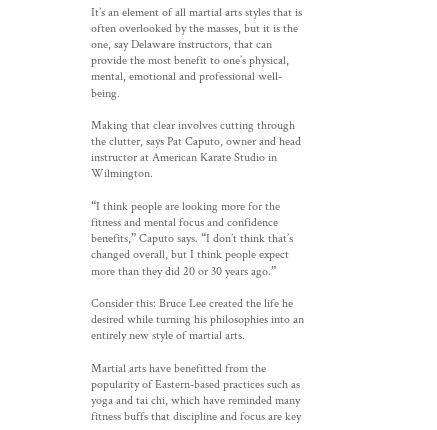It’s an element of all martial arts styles that is often overlooked by the masses, but it is the one, say Delaware instructors, that can provide the most benefit to one’s physical, mental, emotional and professional well-being.

Making that clear involves cutting through the clutter, says Pat Caputo, owner and head instructor at American Karate Studio in Wilmington.

“I think people are looking more for the fitness and mental focus and confidence benefits,” Caputo says. “I don’t think that’s changed overall, but I think people expect more than they did 20 or 30 years ago.”

Consider this: Bruce Lee created the life he desired while turning his philosophies into an entirely new style of martial arts.

Martial arts have benefitted from the popularity of Eastern-based practices such as yoga and tai chi, which have reminded many fitness buffs that discipline and focus are key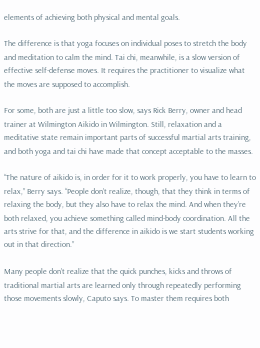elements of achieving both physical and mental goals.

The difference is that yoga focuses on individual poses to stretch the body and meditation to calm the mind. Tai chi, meanwhile, is a slow version of effective self-defense moves. It requires the practitioner to visualize what the moves are supposed to accomplish.

For some, both are just a little too slow, says Rick Berry, owner and head trainer at Wilmington Aikido in Wilmington. Still, relaxation and a meditative state remain important parts of successful martial arts training, and both yoga and tai chi have made that concept acceptable to the masses.

“The nature of aikido is, in order for it to work properly, you have to learn to relax,” Berry says. “People don’t realize, though, that they think in terms of relaxing the body, but they also have to relax the mind. And when they’re both relaxed, you achieve something called mind-body coordination. All the arts strive for that, and the difference in aikido is we start students working out in that direction.”

Many people don’t realize that the quick punches, kicks and throws of traditional martial arts are learned only through repeatedly performing those movements slowly, Caputo says. To master them requires both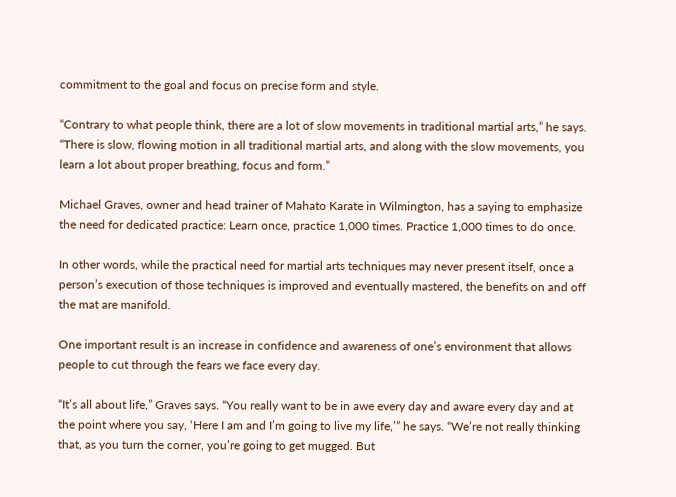commitment to the goal and focus on precise form and style.

“Contrary to what people think, there are a lot of slow movements in traditional martial arts,” he says. “There is slow, flowing motion in all traditional martial arts, and along with the slow movements, you learn a lot about proper breathing, focus and form.”

Michael Graves, owner and head trainer of Mahato Karate in Wilmington, has a saying to emphasize the need for dedicated practice: Learn once, practice 1,000 times. Practice 1,000 times to do once.

In other words, while the practical need for martial arts techniques may never present itself, once a person’s execution of those techniques is improved and eventually mastered, the benefits on and off the mat are manifold.

One important result is an increase in confidence and awareness of one’s environment that allows people to cut through the fears we face every day.

“It’s all about life,” Graves says. “You really want to be in awe every day and aware every day and at the point where you say, ‘Here I am and I’m going to live my life,’” he says. “We’re not really thinking that, as you turn the corner, you’re going to get mugged. But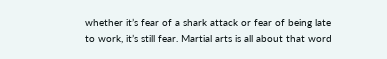whether it’s fear of a shark attack or fear of being late to work, it’s still fear. Martial arts is all about that word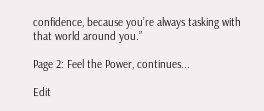confidence, because you’re always tasking with that world around you.”

Page 2: Feel the Power, continues...

Edit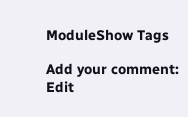ModuleShow Tags

Add your comment:
Edit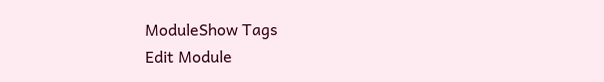ModuleShow Tags
Edit Module